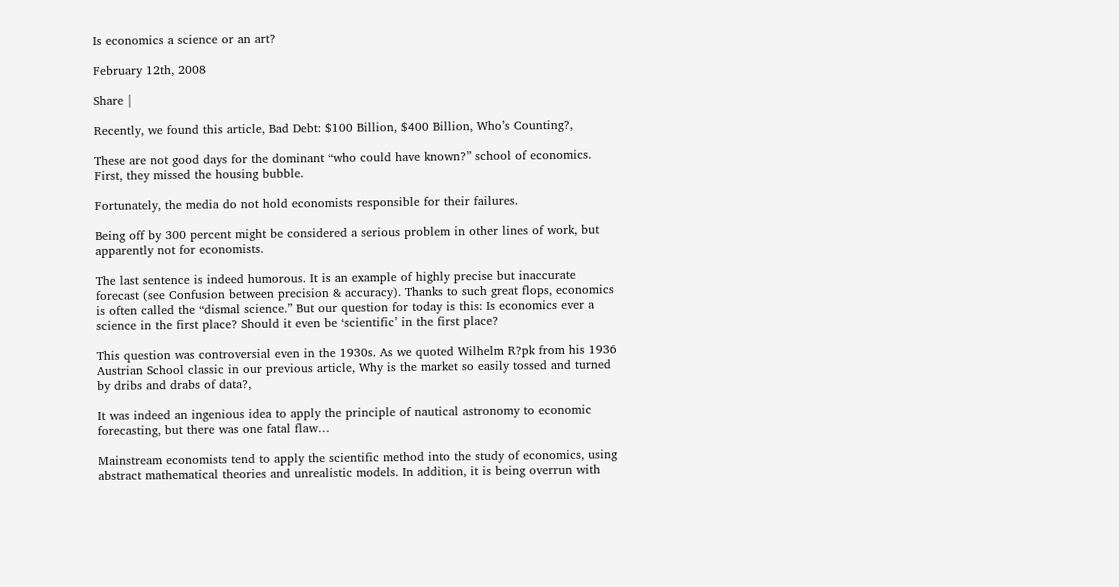Is economics a science or an art?

February 12th, 2008

Share |

Recently, we found this article, Bad Debt: $100 Billion, $400 Billion, Who’s Counting?,

These are not good days for the dominant “who could have known?” school of economics. First, they missed the housing bubble.

Fortunately, the media do not hold economists responsible for their failures.

Being off by 300 percent might be considered a serious problem in other lines of work, but apparently not for economists.

The last sentence is indeed humorous. It is an example of highly precise but inaccurate forecast (see Confusion between precision & accuracy). Thanks to such great flops, economics is often called the “dismal science.” But our question for today is this: Is economics ever a science in the first place? Should it even be ‘scientific’ in the first place?

This question was controversial even in the 1930s. As we quoted Wilhelm R?pk from his 1936 Austrian School classic in our previous article, Why is the market so easily tossed and turned by dribs and drabs of data?,

It was indeed an ingenious idea to apply the principle of nautical astronomy to economic forecasting, but there was one fatal flaw…

Mainstream economists tend to apply the scientific method into the study of economics, using abstract mathematical theories and unrealistic models. In addition, it is being overrun with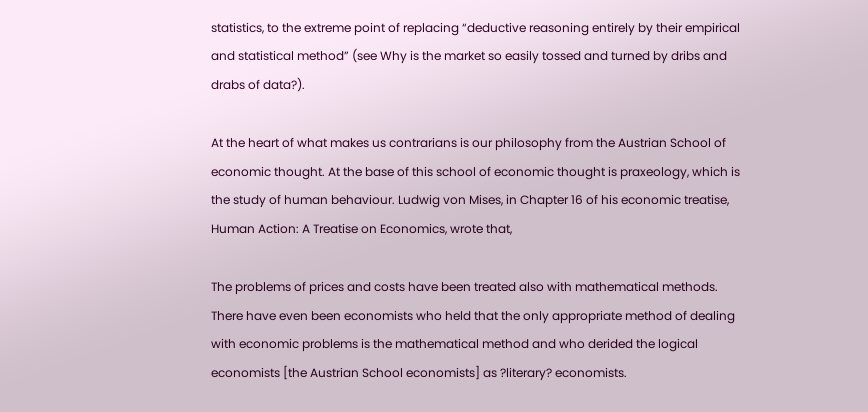statistics, to the extreme point of replacing “deductive reasoning entirely by their empirical and statistical method” (see Why is the market so easily tossed and turned by dribs and drabs of data?).

At the heart of what makes us contrarians is our philosophy from the Austrian School of economic thought. At the base of this school of economic thought is praxeology, which is the study of human behaviour. Ludwig von Mises, in Chapter 16 of his economic treatise, Human Action: A Treatise on Economics, wrote that,

The problems of prices and costs have been treated also with mathematical methods. There have even been economists who held that the only appropriate method of dealing with economic problems is the mathematical method and who derided the logical economists [the Austrian School economists] as ?literary? economists.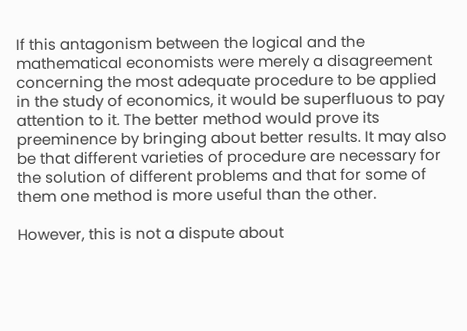If this antagonism between the logical and the mathematical economists were merely a disagreement concerning the most adequate procedure to be applied in the study of economics, it would be superfluous to pay attention to it. The better method would prove its preeminence by bringing about better results. It may also be that different varieties of procedure are necessary for the solution of different problems and that for some of them one method is more useful than the other.

However, this is not a dispute about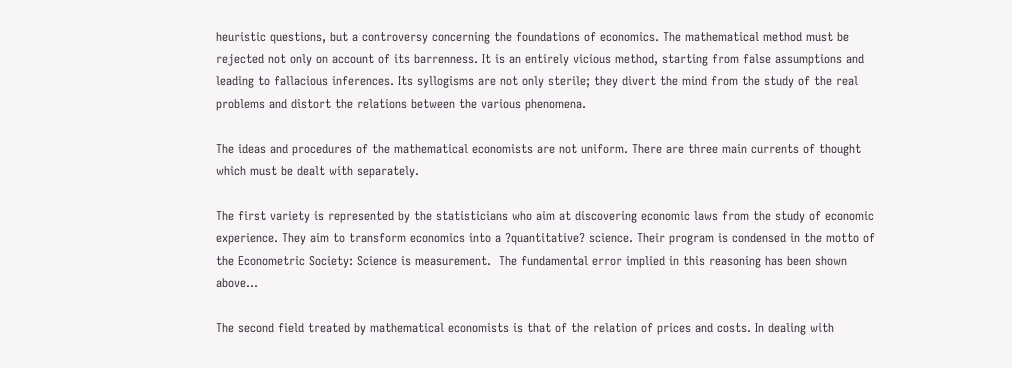heuristic questions, but a controversy concerning the foundations of economics. The mathematical method must be rejected not only on account of its barrenness. It is an entirely vicious method, starting from false assumptions and leading to fallacious inferences. Its syllogisms are not only sterile; they divert the mind from the study of the real problems and distort the relations between the various phenomena.

The ideas and procedures of the mathematical economists are not uniform. There are three main currents of thought which must be dealt with separately.

The first variety is represented by the statisticians who aim at discovering economic laws from the study of economic experience. They aim to transform economics into a ?quantitative? science. Their program is condensed in the motto of the Econometric Society: Science is measurement.  The fundamental error implied in this reasoning has been shown above…

The second field treated by mathematical economists is that of the relation of prices and costs. In dealing with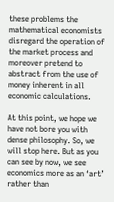these problems the mathematical economists disregard the operation of the market process and moreover pretend to abstract from the use of money inherent in all economic calculations.

At this point, we hope we have not bore you with dense philosophy. So, we will stop here. But as you can see by now, we see economics more as an ‘art’ rather than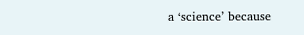a ‘science’ because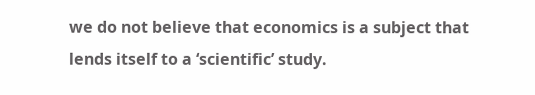we do not believe that economics is a subject that lends itself to a ‘scientific’ study.